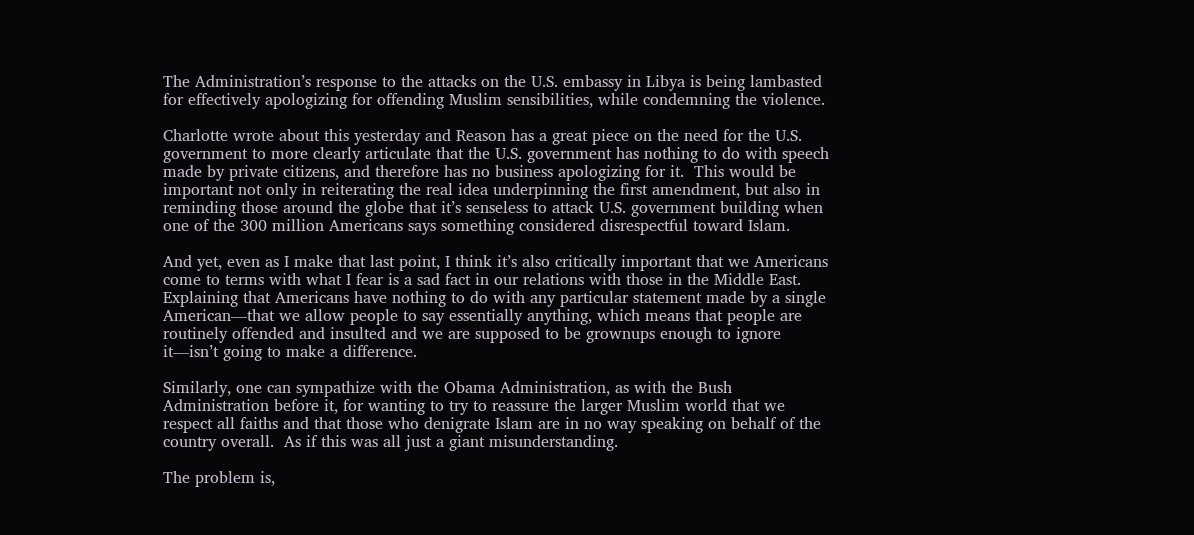The Administration’s response to the attacks on the U.S. embassy in Libya is being lambasted for effectively apologizing for offending Muslim sensibilities, while condemning the violence.

Charlotte wrote about this yesterday and Reason has a great piece on the need for the U.S. government to more clearly articulate that the U.S. government has nothing to do with speech made by private citizens, and therefore has no business apologizing for it.  This would be important not only in reiterating the real idea underpinning the first amendment, but also in reminding those around the globe that it’s senseless to attack U.S. government building when one of the 300 million Americans says something considered disrespectful toward Islam.

And yet, even as I make that last point, I think it’s also critically important that we Americans come to terms with what I fear is a sad fact in our relations with those in the Middle East. Explaining that Americans have nothing to do with any particular statement made by a single American—that we allow people to say essentially anything, which means that people are routinely offended and insulted and we are supposed to be grownups enough to ignore it—isn’t going to make a difference.

Similarly, one can sympathize with the Obama Administration, as with the Bush Administration before it, for wanting to try to reassure the larger Muslim world that we respect all faiths and that those who denigrate Islam are in no way speaking on behalf of the country overall.  As if this was all just a giant misunderstanding.

The problem is,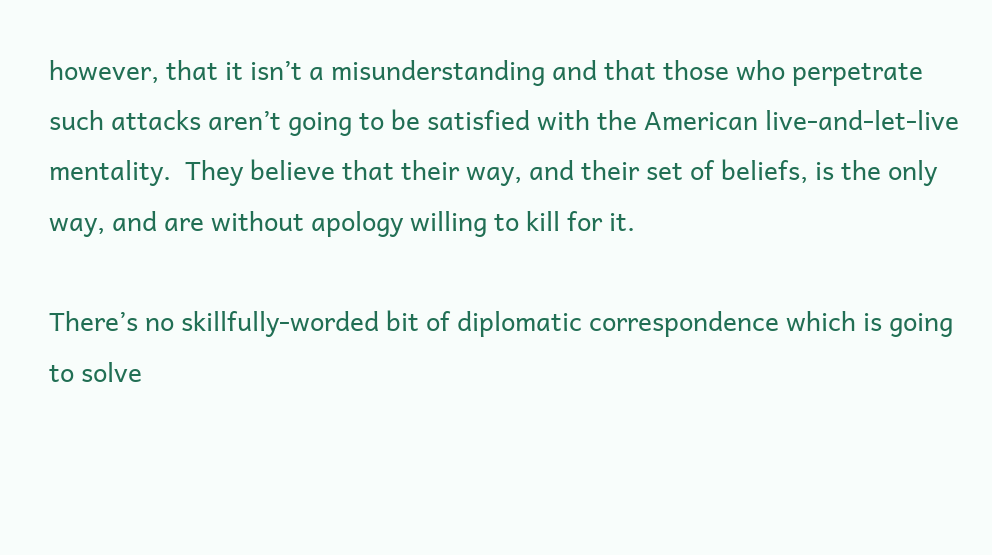however, that it isn’t a misunderstanding and that those who perpetrate such attacks aren’t going to be satisfied with the American live-and-let-live mentality.  They believe that their way, and their set of beliefs, is the only way, and are without apology willing to kill for it.

There’s no skillfully-worded bit of diplomatic correspondence which is going to solve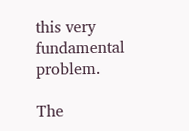this very fundamental problem.

The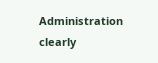Administration clearly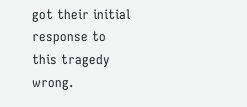got their initial response to this tragedy wrong.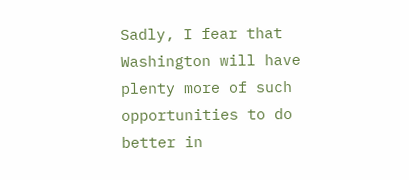Sadly, I fear that Washington will have plenty more of such opportunities to do better in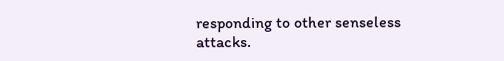responding to other senseless attacks.